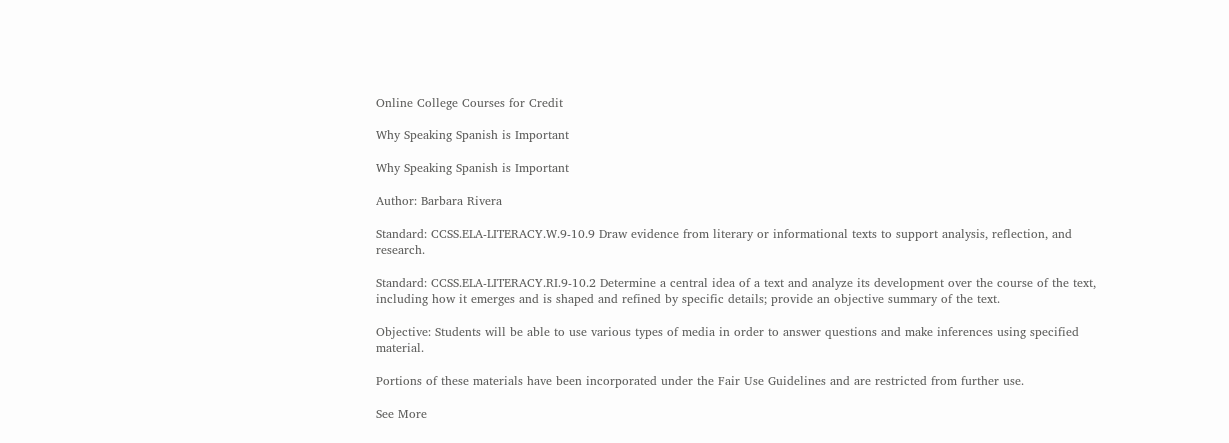Online College Courses for Credit

Why Speaking Spanish is Important

Why Speaking Spanish is Important

Author: Barbara Rivera

Standard: CCSS.ELA-LITERACY.W.9-10.9 Draw evidence from literary or informational texts to support analysis, reflection, and research.

Standard: CCSS.ELA-LITERACY.RI.9-10.2 Determine a central idea of a text and analyze its development over the course of the text, including how it emerges and is shaped and refined by specific details; provide an objective summary of the text.

Objective: Students will be able to use various types of media in order to answer questions and make inferences using specified material.

Portions of these materials have been incorporated under the Fair Use Guidelines and are restricted from further use.

See More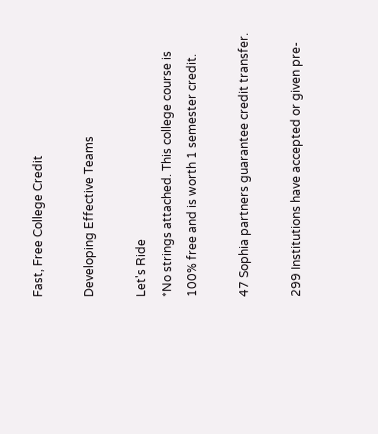Fast, Free College Credit

Developing Effective Teams

Let's Ride
*No strings attached. This college course is 100% free and is worth 1 semester credit.

47 Sophia partners guarantee credit transfer.

299 Institutions have accepted or given pre-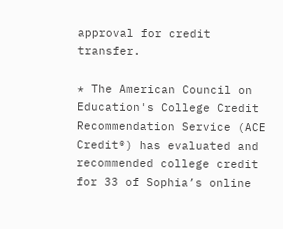approval for credit transfer.

* The American Council on Education's College Credit Recommendation Service (ACE Credit®) has evaluated and recommended college credit for 33 of Sophia’s online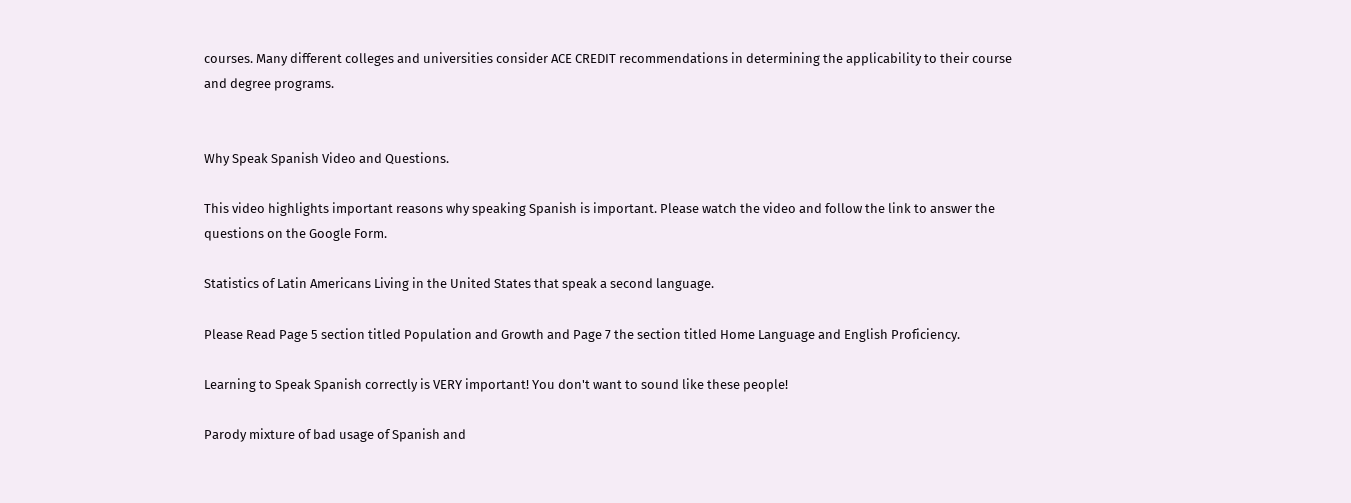courses. Many different colleges and universities consider ACE CREDIT recommendations in determining the applicability to their course and degree programs.


Why Speak Spanish Video and Questions.

This video highlights important reasons why speaking Spanish is important. Please watch the video and follow the link to answer the questions on the Google Form.

Statistics of Latin Americans Living in the United States that speak a second language.

Please Read Page 5 section titled Population and Growth and Page 7 the section titled Home Language and English Proficiency.

Learning to Speak Spanish correctly is VERY important! You don't want to sound like these people!

Parody mixture of bad usage of Spanish and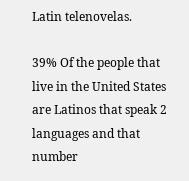Latin telenovelas.

39% Of the people that live in the United States are Latinos that speak 2 languages and that number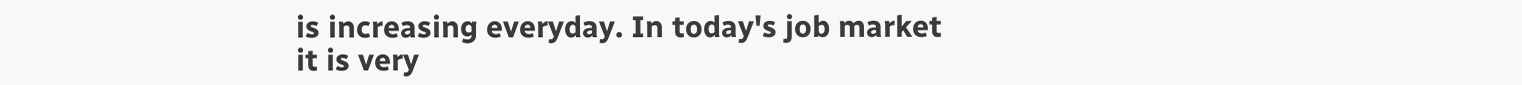is increasing everyday. In today's job market it is very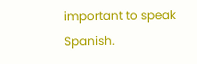important to speak Spanish.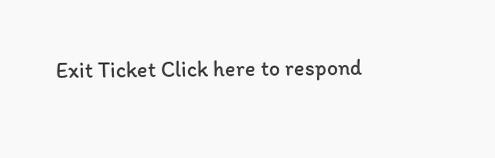Exit Ticket Click here to respond